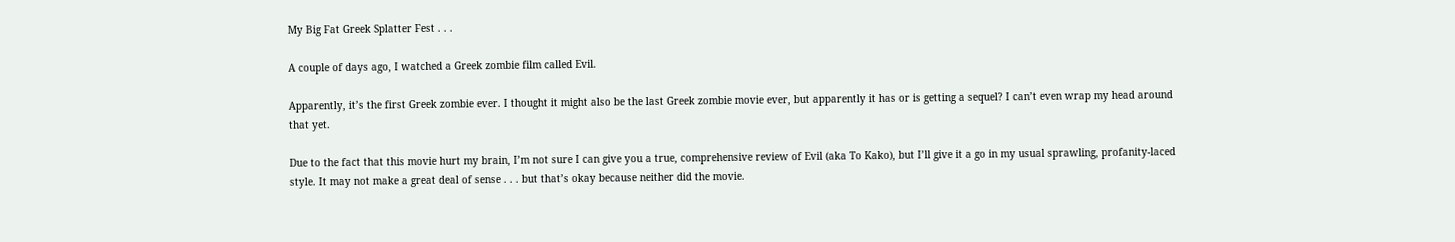My Big Fat Greek Splatter Fest . . .

A couple of days ago, I watched a Greek zombie film called Evil.

Apparently, it’s the first Greek zombie ever. I thought it might also be the last Greek zombie movie ever, but apparently it has or is getting a sequel? I can’t even wrap my head around that yet.

Due to the fact that this movie hurt my brain, I’m not sure I can give you a true, comprehensive review of Evil (aka To Kako), but I’ll give it a go in my usual sprawling, profanity-laced style. It may not make a great deal of sense . . . but that’s okay because neither did the movie.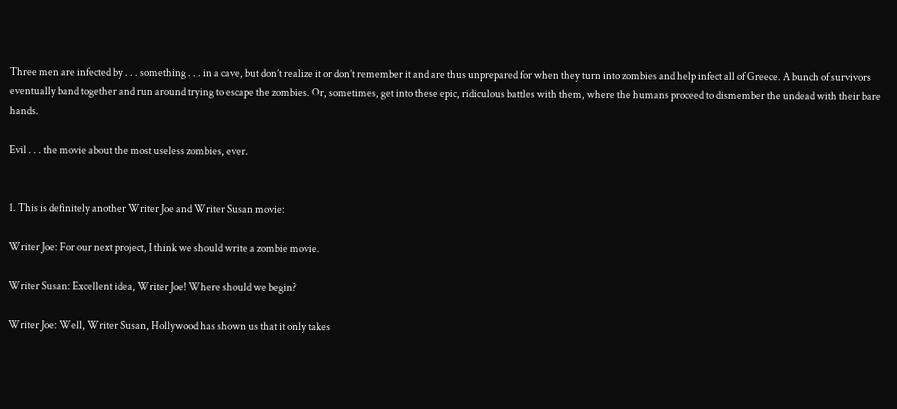Three men are infected by . . . something . . . in a cave, but don’t realize it or don’t remember it and are thus unprepared for when they turn into zombies and help infect all of Greece. A bunch of survivors eventually band together and run around trying to escape the zombies. Or, sometimes, get into these epic, ridiculous battles with them, where the humans proceed to dismember the undead with their bare hands.

Evil . . . the movie about the most useless zombies, ever.


1. This is definitely another Writer Joe and Writer Susan movie:

Writer Joe: For our next project, I think we should write a zombie movie.

Writer Susan: Excellent idea, Writer Joe! Where should we begin?

Writer Joe: Well, Writer Susan, Hollywood has shown us that it only takes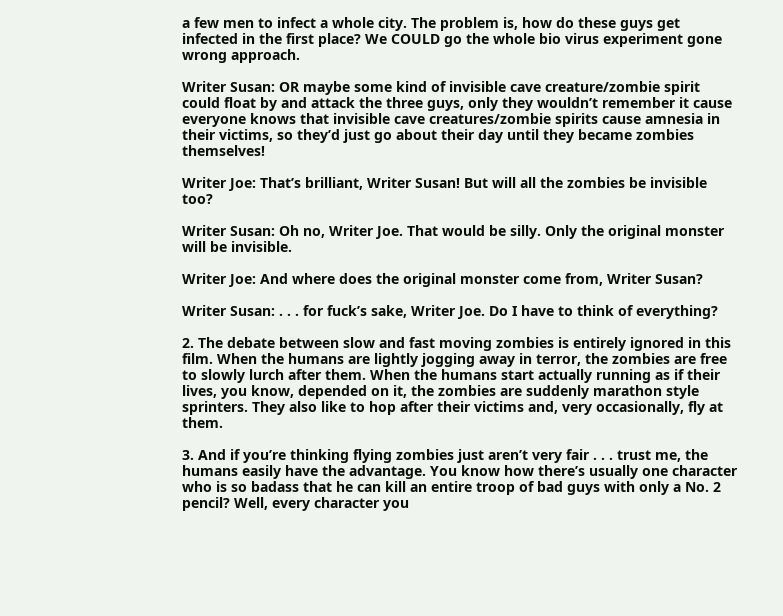a few men to infect a whole city. The problem is, how do these guys get infected in the first place? We COULD go the whole bio virus experiment gone wrong approach.

Writer Susan: OR maybe some kind of invisible cave creature/zombie spirit could float by and attack the three guys, only they wouldn’t remember it cause everyone knows that invisible cave creatures/zombie spirits cause amnesia in their victims, so they’d just go about their day until they became zombies themselves!

Writer Joe: That’s brilliant, Writer Susan! But will all the zombies be invisible too?

Writer Susan: Oh no, Writer Joe. That would be silly. Only the original monster will be invisible.

Writer Joe: And where does the original monster come from, Writer Susan?

Writer Susan: . . . for fuck’s sake, Writer Joe. Do I have to think of everything?

2. The debate between slow and fast moving zombies is entirely ignored in this film. When the humans are lightly jogging away in terror, the zombies are free to slowly lurch after them. When the humans start actually running as if their lives, you know, depended on it, the zombies are suddenly marathon style sprinters. They also like to hop after their victims and, very occasionally, fly at them.

3. And if you’re thinking flying zombies just aren’t very fair . . . trust me, the humans easily have the advantage. You know how there’s usually one character who is so badass that he can kill an entire troop of bad guys with only a No. 2 pencil? Well, every character you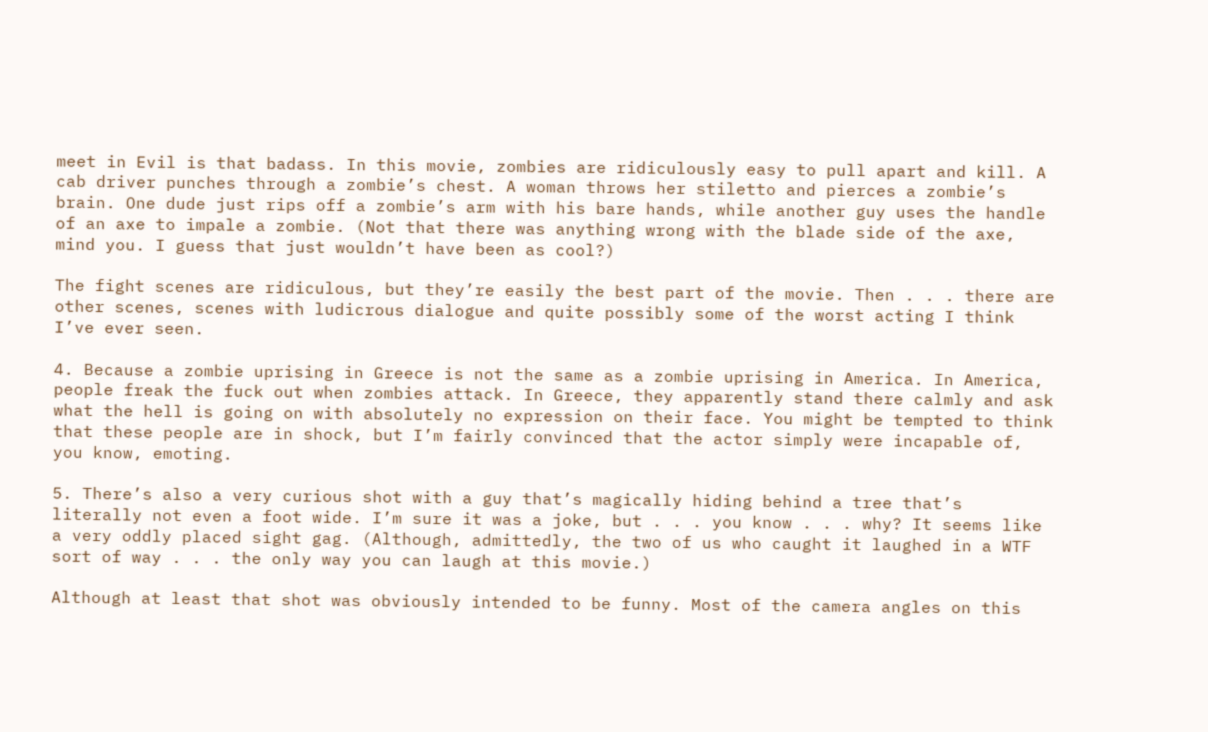meet in Evil is that badass. In this movie, zombies are ridiculously easy to pull apart and kill. A cab driver punches through a zombie’s chest. A woman throws her stiletto and pierces a zombie’s brain. One dude just rips off a zombie’s arm with his bare hands, while another guy uses the handle of an axe to impale a zombie. (Not that there was anything wrong with the blade side of the axe, mind you. I guess that just wouldn’t have been as cool?)

The fight scenes are ridiculous, but they’re easily the best part of the movie. Then . . . there are other scenes, scenes with ludicrous dialogue and quite possibly some of the worst acting I think I’ve ever seen.

4. Because a zombie uprising in Greece is not the same as a zombie uprising in America. In America, people freak the fuck out when zombies attack. In Greece, they apparently stand there calmly and ask what the hell is going on with absolutely no expression on their face. You might be tempted to think that these people are in shock, but I’m fairly convinced that the actor simply were incapable of, you know, emoting.

5. There’s also a very curious shot with a guy that’s magically hiding behind a tree that’s literally not even a foot wide. I’m sure it was a joke, but . . . you know . . . why? It seems like a very oddly placed sight gag. (Although, admittedly, the two of us who caught it laughed in a WTF sort of way . . . the only way you can laugh at this movie.)

Although at least that shot was obviously intended to be funny. Most of the camera angles on this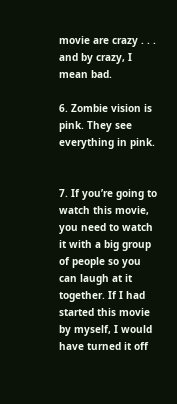movie are crazy . . . and by crazy, I mean bad.

6. Zombie vision is pink. They see everything in pink.


7. If you’re going to watch this movie, you need to watch it with a big group of people so you can laugh at it together. If I had started this movie by myself, I would have turned it off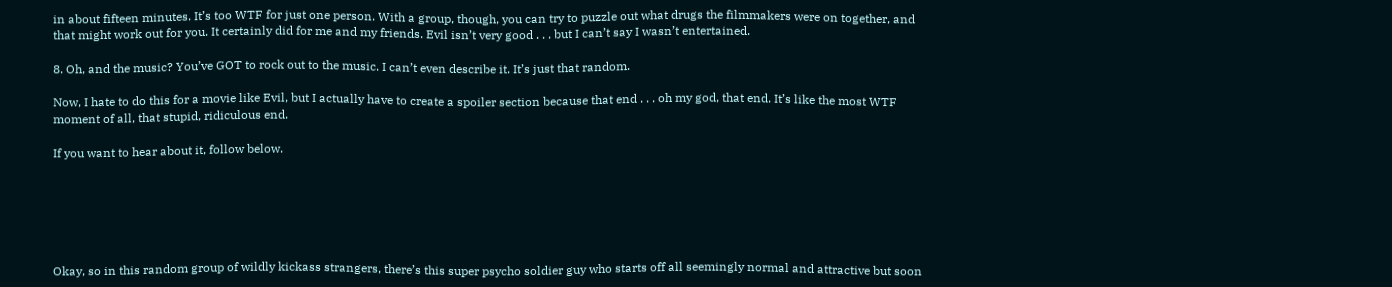in about fifteen minutes. It’s too WTF for just one person. With a group, though, you can try to puzzle out what drugs the filmmakers were on together, and that might work out for you. It certainly did for me and my friends. Evil isn’t very good . . . but I can’t say I wasn’t entertained.

8. Oh, and the music? You’ve GOT to rock out to the music. I can’t even describe it. It’s just that random.

Now, I hate to do this for a movie like Evil, but I actually have to create a spoiler section because that end . . . oh my god, that end. It’s like the most WTF moment of all, that stupid, ridiculous end.

If you want to hear about it, follow below.






Okay, so in this random group of wildly kickass strangers, there’s this super psycho soldier guy who starts off all seemingly normal and attractive but soon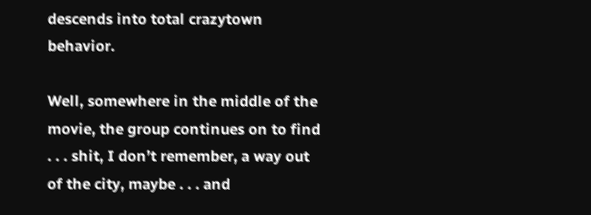descends into total crazytown behavior.

Well, somewhere in the middle of the movie, the group continues on to find . . . shit, I don’t remember, a way out of the city, maybe . . . and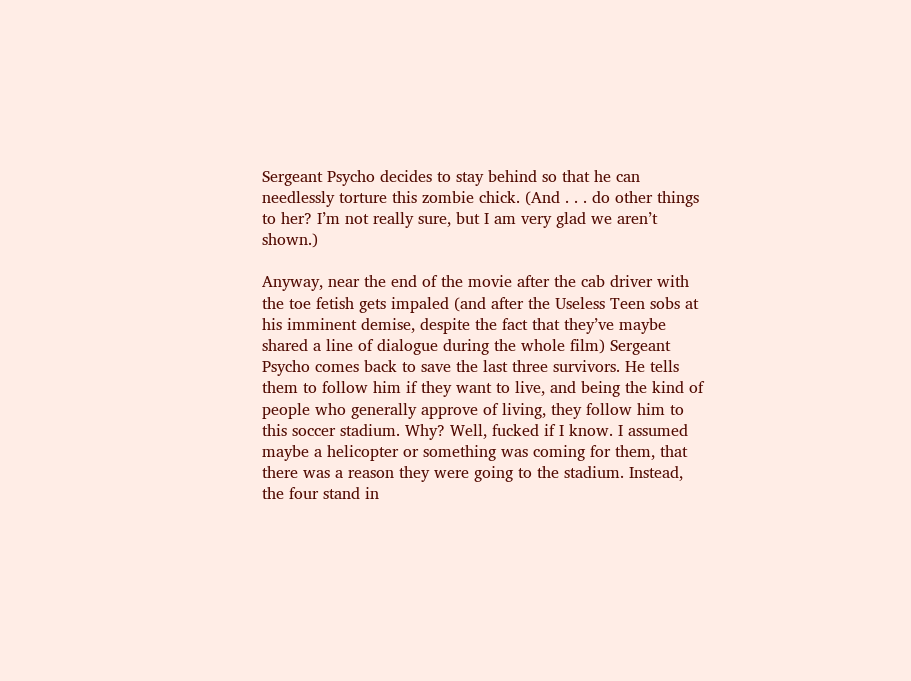Sergeant Psycho decides to stay behind so that he can needlessly torture this zombie chick. (And . . . do other things to her? I’m not really sure, but I am very glad we aren’t shown.)

Anyway, near the end of the movie after the cab driver with the toe fetish gets impaled (and after the Useless Teen sobs at his imminent demise, despite the fact that they’ve maybe shared a line of dialogue during the whole film) Sergeant Psycho comes back to save the last three survivors. He tells them to follow him if they want to live, and being the kind of people who generally approve of living, they follow him to this soccer stadium. Why? Well, fucked if I know. I assumed maybe a helicopter or something was coming for them, that there was a reason they were going to the stadium. Instead, the four stand in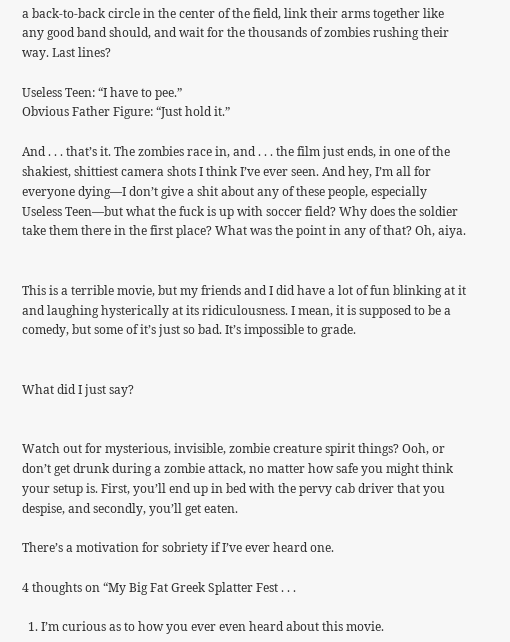a back-to-back circle in the center of the field, link their arms together like any good band should, and wait for the thousands of zombies rushing their way. Last lines?

Useless Teen: “I have to pee.”
Obvious Father Figure: “Just hold it.”

And . . . that’s it. The zombies race in, and . . . the film just ends, in one of the shakiest, shittiest camera shots I think I’ve ever seen. And hey, I’m all for everyone dying—I don’t give a shit about any of these people, especially Useless Teen—but what the fuck is up with soccer field? Why does the soldier take them there in the first place? What was the point in any of that? Oh, aiya.


This is a terrible movie, but my friends and I did have a lot of fun blinking at it and laughing hysterically at its ridiculousness. I mean, it is supposed to be a comedy, but some of it’s just so bad. It’s impossible to grade.


What did I just say?


Watch out for mysterious, invisible, zombie creature spirit things? Ooh, or don’t get drunk during a zombie attack, no matter how safe you might think your setup is. First, you’ll end up in bed with the pervy cab driver that you despise, and secondly, you’ll get eaten.

There’s a motivation for sobriety if I’ve ever heard one.

4 thoughts on “My Big Fat Greek Splatter Fest . . .

  1. I’m curious as to how you ever even heard about this movie.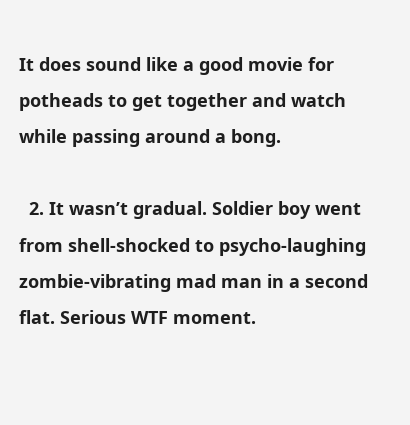It does sound like a good movie for potheads to get together and watch while passing around a bong.

  2. It wasn’t gradual. Soldier boy went from shell-shocked to psycho-laughing zombie-vibrating mad man in a second flat. Serious WTF moment.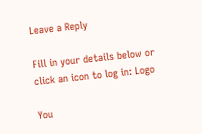Leave a Reply

Fill in your details below or click an icon to log in: Logo

You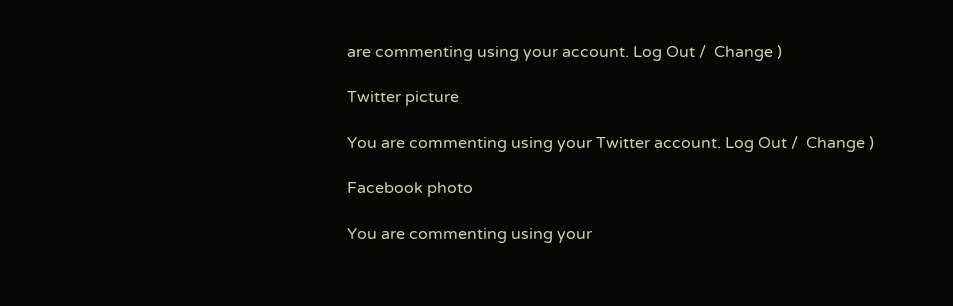are commenting using your account. Log Out /  Change )

Twitter picture

You are commenting using your Twitter account. Log Out /  Change )

Facebook photo

You are commenting using your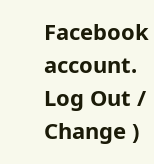Facebook account. Log Out /  Change )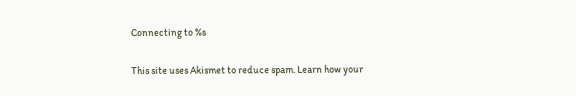Connecting to %s

This site uses Akismet to reduce spam. Learn how your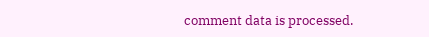comment data is processed.